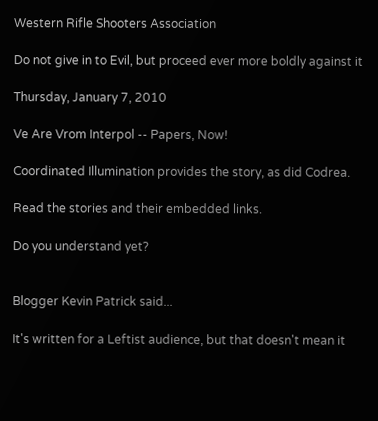Western Rifle Shooters Association

Do not give in to Evil, but proceed ever more boldly against it

Thursday, January 7, 2010

Ve Are Vrom Interpol -- Papers, Now!

Coordinated Illumination provides the story, as did Codrea.

Read the stories and their embedded links.

Do you understand yet?


Blogger Kevin Patrick said...

It's written for a Leftist audience, but that doesn't mean it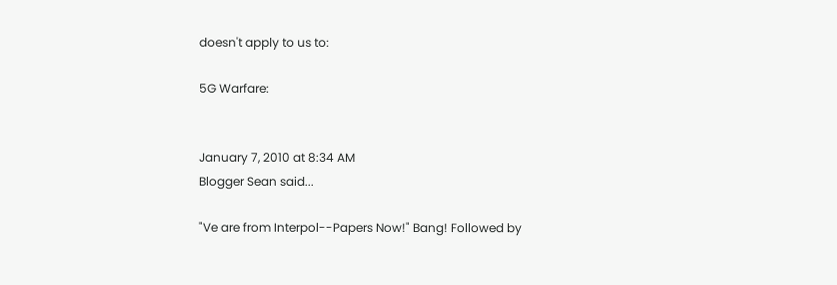doesn't apply to us to:

5G Warfare:


January 7, 2010 at 8:34 AM
Blogger Sean said...

"Ve are from Interpol--Papers Now!" Bang! Followed by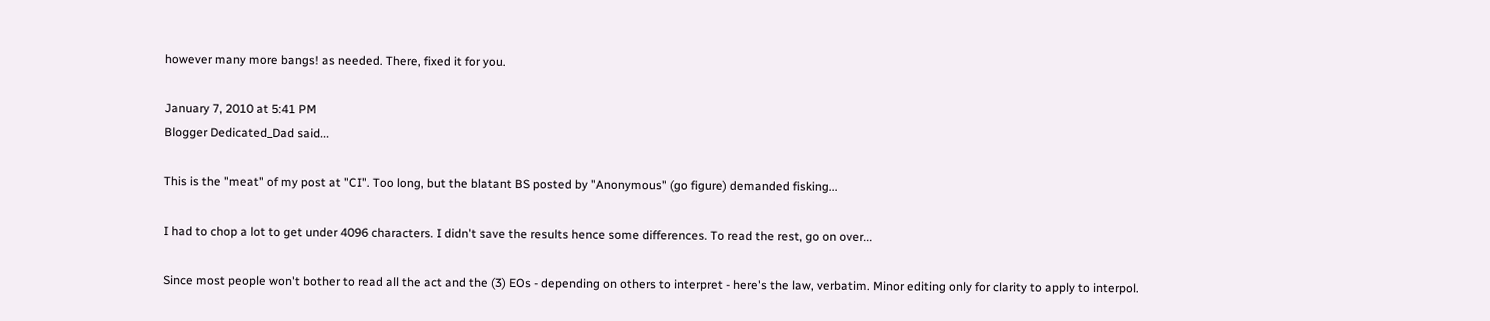however many more bangs! as needed. There, fixed it for you.

January 7, 2010 at 5:41 PM
Blogger Dedicated_Dad said...

This is the "meat" of my post at "CI". Too long, but the blatant BS posted by "Anonymous" (go figure) demanded fisking...

I had to chop a lot to get under 4096 characters. I didn't save the results hence some differences. To read the rest, go on over...

Since most people won't bother to read all the act and the (3) EOs - depending on others to interpret - here's the law, verbatim. Minor editing only for clarity to apply to interpol.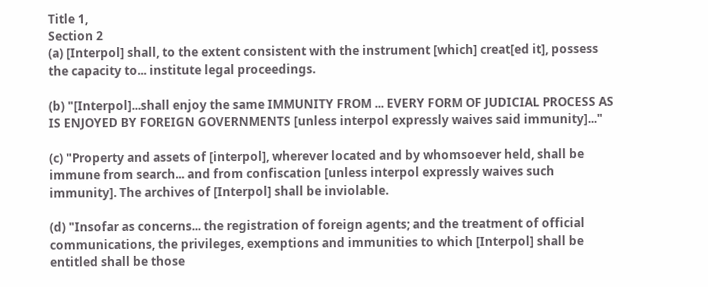Title 1,
Section 2
(a) [Interpol] shall, to the extent consistent with the instrument [which] creat[ed it], possess the capacity to... institute legal proceedings.

(b) "[Interpol]...shall enjoy the same IMMUNITY FROM ... EVERY FORM OF JUDICIAL PROCESS AS IS ENJOYED BY FOREIGN GOVERNMENTS [unless interpol expressly waives said immunity]..."

(c) "Property and assets of [interpol], wherever located and by whomsoever held, shall be immune from search... and from confiscation [unless interpol expressly waives such immunity]. The archives of [Interpol] shall be inviolable.

(d) "Insofar as concerns... the registration of foreign agents; and the treatment of official communications, the privileges, exemptions and immunities to which [Interpol] shall be entitled shall be those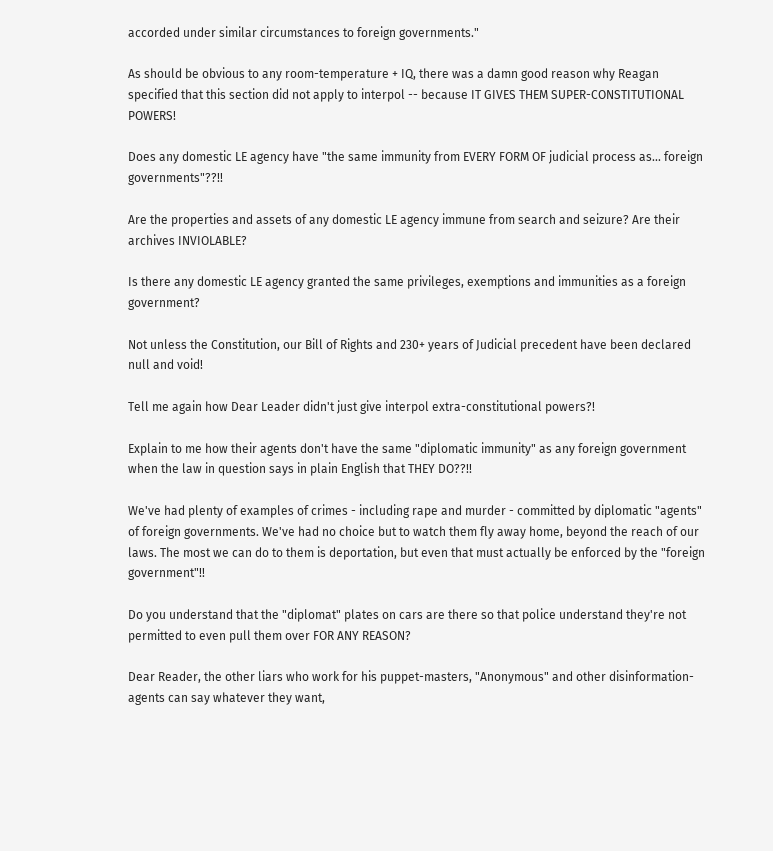accorded under similar circumstances to foreign governments."

As should be obvious to any room-temperature + IQ, there was a damn good reason why Reagan specified that this section did not apply to interpol -- because IT GIVES THEM SUPER-CONSTITUTIONAL POWERS!

Does any domestic LE agency have "the same immunity from EVERY FORM OF judicial process as... foreign governments"??!!

Are the properties and assets of any domestic LE agency immune from search and seizure? Are their archives INVIOLABLE?

Is there any domestic LE agency granted the same privileges, exemptions and immunities as a foreign government?

Not unless the Constitution, our Bill of Rights and 230+ years of Judicial precedent have been declared null and void!

Tell me again how Dear Leader didn't just give interpol extra-constitutional powers?!

Explain to me how their agents don't have the same "diplomatic immunity" as any foreign government when the law in question says in plain English that THEY DO??!!

We've had plenty of examples of crimes - including rape and murder - committed by diplomatic "agents" of foreign governments. We've had no choice but to watch them fly away home, beyond the reach of our laws. The most we can do to them is deportation, but even that must actually be enforced by the "foreign government"!!

Do you understand that the "diplomat" plates on cars are there so that police understand they're not permitted to even pull them over FOR ANY REASON?

Dear Reader, the other liars who work for his puppet-masters, "Anonymous" and other disinformation-agents can say whatever they want,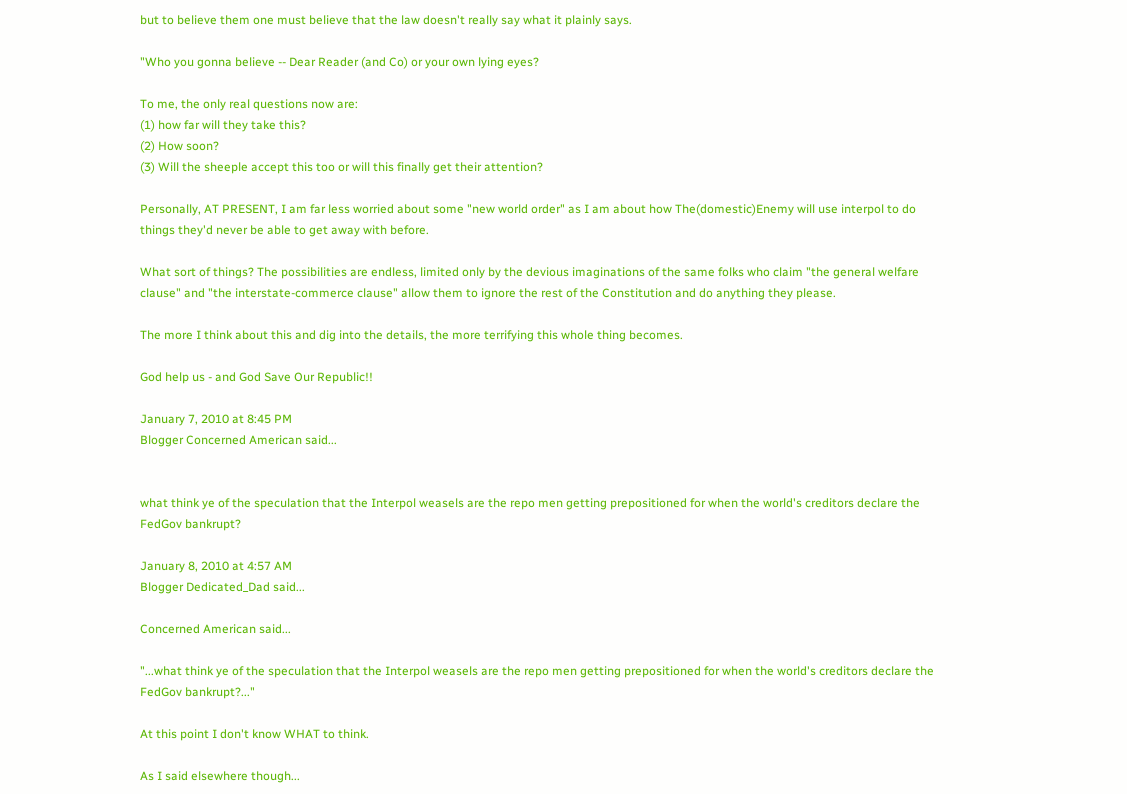but to believe them one must believe that the law doesn't really say what it plainly says.

"Who you gonna believe -- Dear Reader (and Co) or your own lying eyes?

To me, the only real questions now are:
(1) how far will they take this?
(2) How soon?
(3) Will the sheeple accept this too or will this finally get their attention?

Personally, AT PRESENT, I am far less worried about some "new world order" as I am about how The(domestic)Enemy will use interpol to do things they'd never be able to get away with before.

What sort of things? The possibilities are endless, limited only by the devious imaginations of the same folks who claim "the general welfare clause" and "the interstate-commerce clause" allow them to ignore the rest of the Constitution and do anything they please.

The more I think about this and dig into the details, the more terrifying this whole thing becomes.

God help us - and God Save Our Republic!!

January 7, 2010 at 8:45 PM
Blogger Concerned American said...


what think ye of the speculation that the Interpol weasels are the repo men getting prepositioned for when the world's creditors declare the FedGov bankrupt?

January 8, 2010 at 4:57 AM
Blogger Dedicated_Dad said...

Concerned American said...

"...what think ye of the speculation that the Interpol weasels are the repo men getting prepositioned for when the world's creditors declare the FedGov bankrupt?..."

At this point I don't know WHAT to think.

As I said elsewhere though...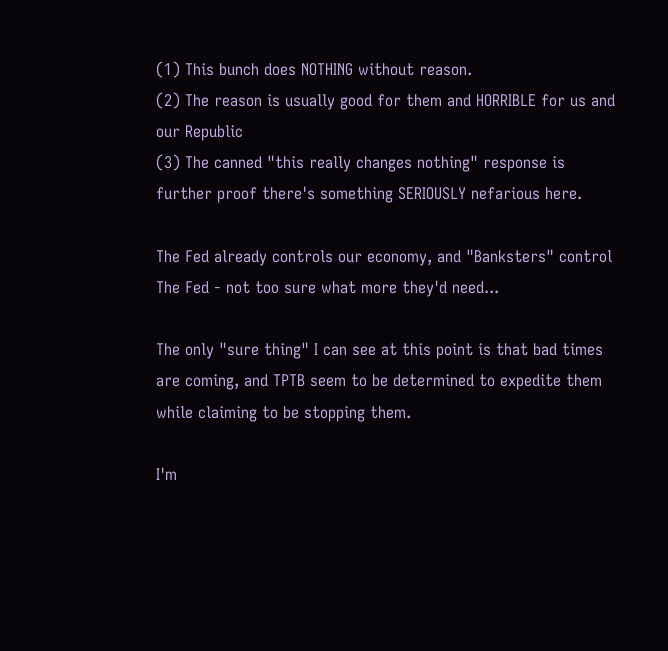(1) This bunch does NOTHING without reason.
(2) The reason is usually good for them and HORRIBLE for us and our Republic
(3) The canned "this really changes nothing" response is further proof there's something SERIOUSLY nefarious here.

The Fed already controls our economy, and "Banksters" control The Fed - not too sure what more they'd need...

The only "sure thing" I can see at this point is that bad times are coming, and TPTB seem to be determined to expedite them while claiming to be stopping them.

I'm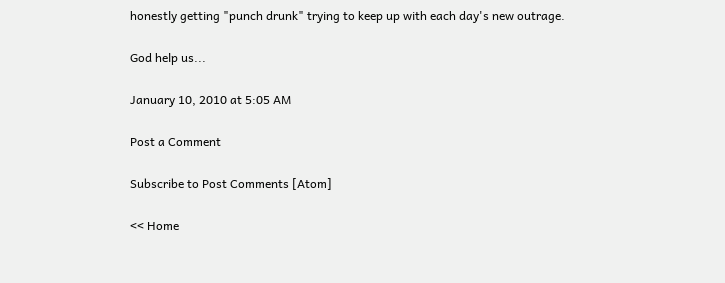honestly getting "punch drunk" trying to keep up with each day's new outrage.

God help us...

January 10, 2010 at 5:05 AM

Post a Comment

Subscribe to Post Comments [Atom]

<< Home